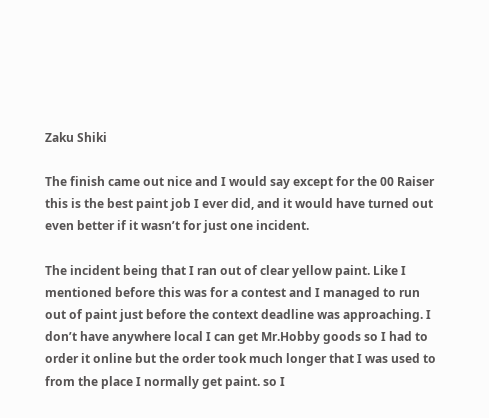Zaku Shiki

The finish came out nice and I would say except for the 00 Raiser this is the best paint job I ever did, and it would have turned out even better if it wasn’t for just one incident.

The incident being that I ran out of clear yellow paint. Like I mentioned before this was for a contest and I managed to run out of paint just before the context deadline was approaching. I don’t have anywhere local I can get Mr.Hobby goods so I had to order it online but the order took much longer that I was used to from the place I normally get paint. so I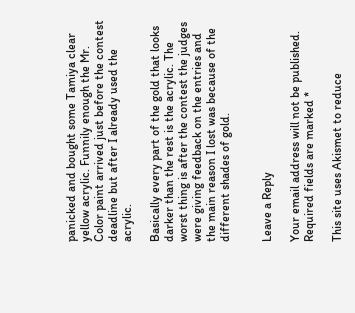panicked and bought some Tamiya clear yellow acrylic. Funnily enough the Mr. Color paint arrived just before the contest deadline but after I already used the acrylic.

Basically every part of the gold that looks darker than the rest is the acrylic. The worst thing is after the contest the judges were giving feedback on the entries and the main reason I lost was because of the different shades of gold.


Leave a Reply

Your email address will not be published. Required fields are marked *

This site uses Akismet to reduce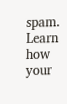spam. Learn how your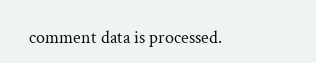comment data is processed.